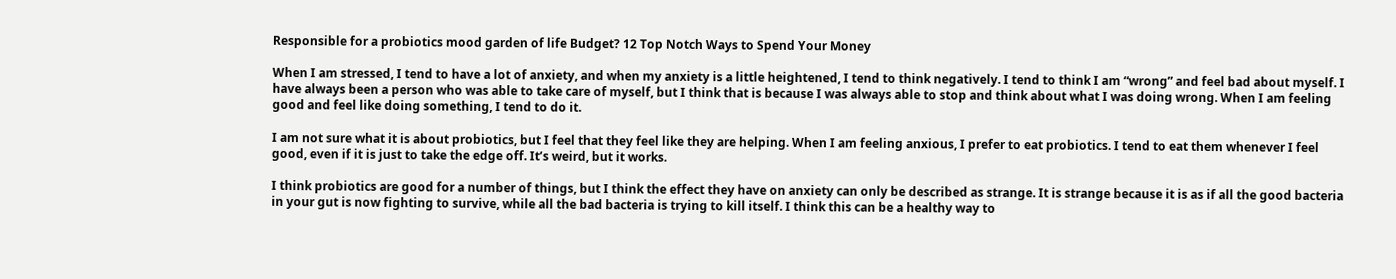Responsible for a probiotics mood garden of life Budget? 12 Top Notch Ways to Spend Your Money

When I am stressed, I tend to have a lot of anxiety, and when my anxiety is a little heightened, I tend to think negatively. I tend to think I am “wrong” and feel bad about myself. I have always been a person who was able to take care of myself, but I think that is because I was always able to stop and think about what I was doing wrong. When I am feeling good and feel like doing something, I tend to do it.

I am not sure what it is about probiotics, but I feel that they feel like they are helping. When I am feeling anxious, I prefer to eat probiotics. I tend to eat them whenever I feel good, even if it is just to take the edge off. It’s weird, but it works.

I think probiotics are good for a number of things, but I think the effect they have on anxiety can only be described as strange. It is strange because it is as if all the good bacteria in your gut is now fighting to survive, while all the bad bacteria is trying to kill itself. I think this can be a healthy way to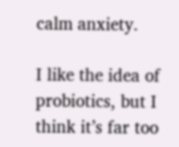calm anxiety.

I like the idea of probiotics, but I think it’s far too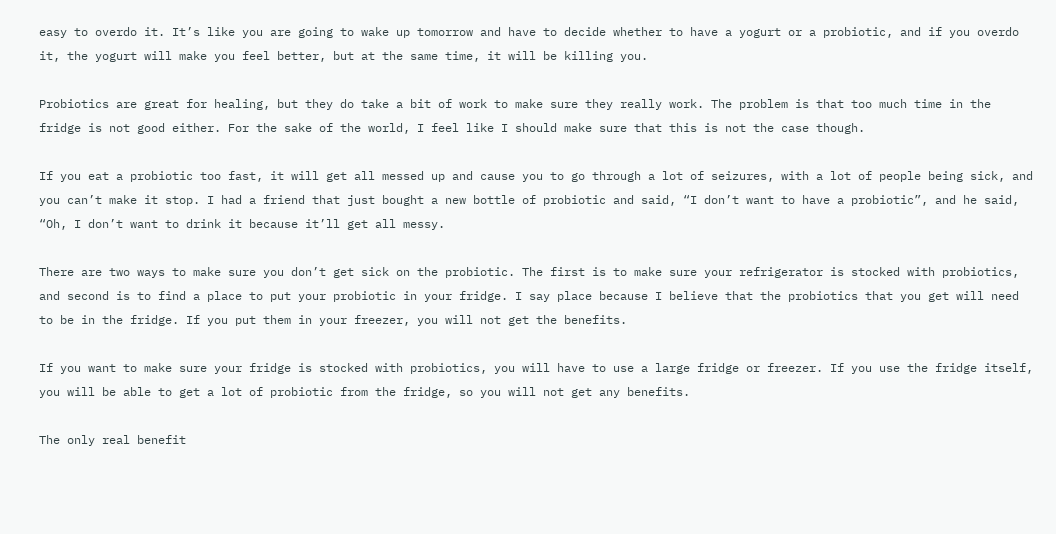easy to overdo it. It’s like you are going to wake up tomorrow and have to decide whether to have a yogurt or a probiotic, and if you overdo it, the yogurt will make you feel better, but at the same time, it will be killing you.

Probiotics are great for healing, but they do take a bit of work to make sure they really work. The problem is that too much time in the fridge is not good either. For the sake of the world, I feel like I should make sure that this is not the case though.

If you eat a probiotic too fast, it will get all messed up and cause you to go through a lot of seizures, with a lot of people being sick, and you can’t make it stop. I had a friend that just bought a new bottle of probiotic and said, “I don’t want to have a probiotic”, and he said, “Oh, I don’t want to drink it because it’ll get all messy.

There are two ways to make sure you don’t get sick on the probiotic. The first is to make sure your refrigerator is stocked with probiotics, and second is to find a place to put your probiotic in your fridge. I say place because I believe that the probiotics that you get will need to be in the fridge. If you put them in your freezer, you will not get the benefits.

If you want to make sure your fridge is stocked with probiotics, you will have to use a large fridge or freezer. If you use the fridge itself, you will be able to get a lot of probiotic from the fridge, so you will not get any benefits.

The only real benefit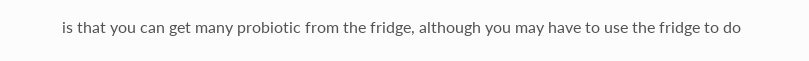is that you can get many probiotic from the fridge, although you may have to use the fridge to do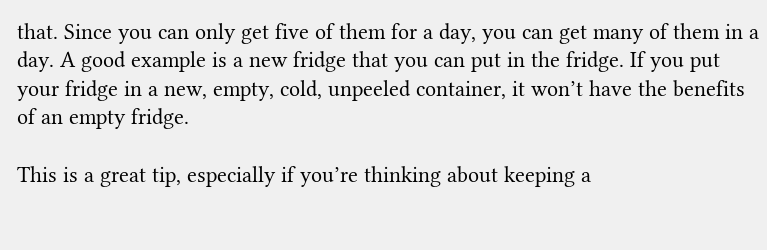that. Since you can only get five of them for a day, you can get many of them in a day. A good example is a new fridge that you can put in the fridge. If you put your fridge in a new, empty, cold, unpeeled container, it won’t have the benefits of an empty fridge.

This is a great tip, especially if you’re thinking about keeping a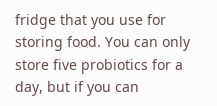fridge that you use for storing food. You can only store five probiotics for a day, but if you can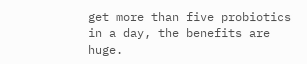get more than five probiotics in a day, the benefits are huge.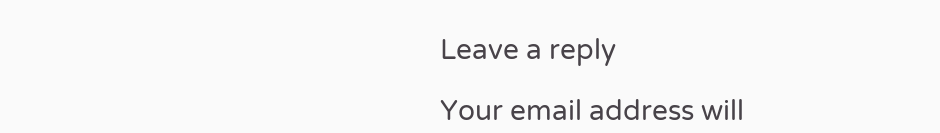Leave a reply

Your email address will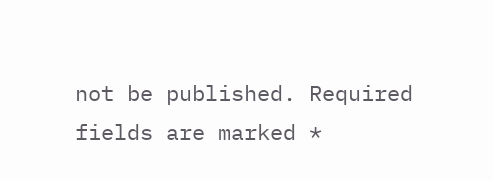not be published. Required fields are marked *